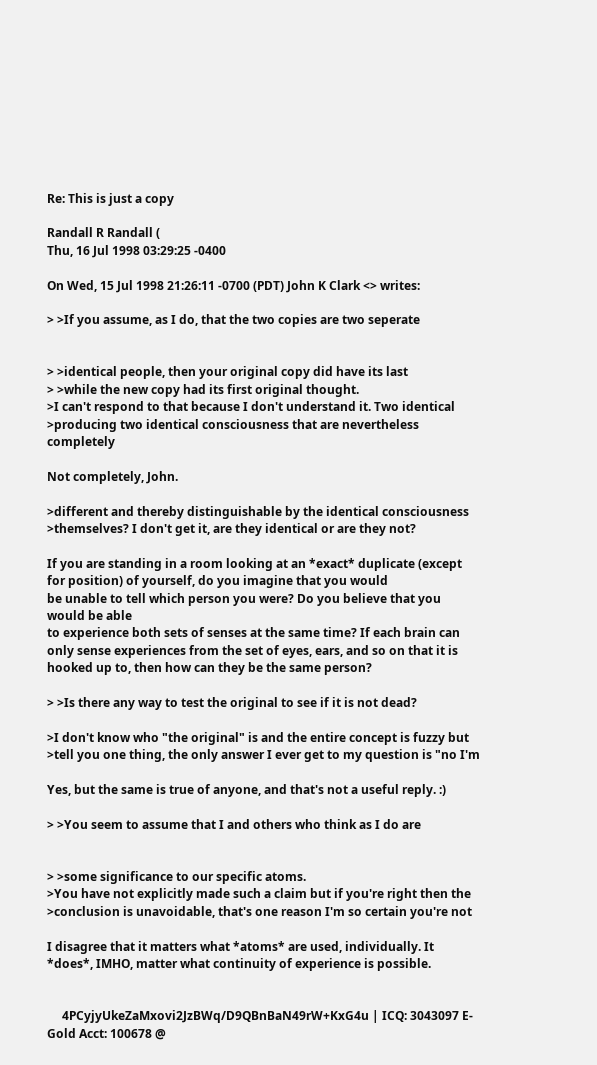Re: This is just a copy

Randall R Randall (
Thu, 16 Jul 1998 03:29:25 -0400

On Wed, 15 Jul 1998 21:26:11 -0700 (PDT) John K Clark <> writes:

> >If you assume, as I do, that the two copies are two seperate


> >identical people, then your original copy did have its last
> >while the new copy had its first original thought.
>I can't respond to that because I don't understand it. Two identical
>producing two identical consciousness that are nevertheless completely

Not completely, John.

>different and thereby distinguishable by the identical consciousness
>themselves? I don't get it, are they identical or are they not?

If you are standing in a room looking at an *exact* duplicate (except for position) of yourself, do you imagine that you would
be unable to tell which person you were? Do you believe that you would be able
to experience both sets of senses at the same time? If each brain can only sense experiences from the set of eyes, ears, and so on that it is hooked up to, then how can they be the same person?

> >Is there any way to test the original to see if it is not dead?

>I don't know who "the original" is and the entire concept is fuzzy but
>tell you one thing, the only answer I ever get to my question is "no I'm

Yes, but the same is true of anyone, and that's not a useful reply. :)

> >You seem to assume that I and others who think as I do are


> >some significance to our specific atoms.
>You have not explicitly made such a claim but if you're right then the
>conclusion is unavoidable, that's one reason I'm so certain you're not

I disagree that it matters what *atoms* are used, individually. It *does*, IMHO, matter what continuity of experience is possible.


     4PCyjyUkeZaMxovi2JzBWq/D9QBnBaN49rW+KxG4u | ICQ: 3043097 E-Gold Acct: 100678 @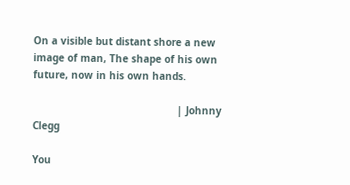On a visible but distant shore a new image of man, The shape of his own future, now in his own hands.

                                                | Johnny Clegg

You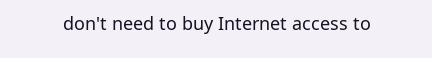don't need to buy Internet access to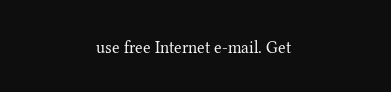use free Internet e-mail. Get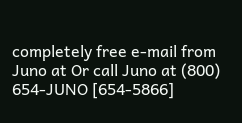completely free e-mail from Juno at Or call Juno at (800) 654-JUNO [654-5866]